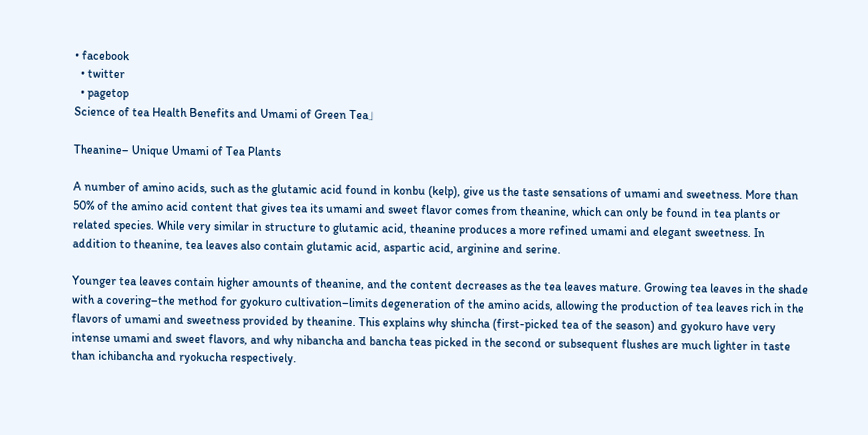• facebook
  • twitter
  • pagetop
Science of tea Health Benefits and Umami of Green Tea」

Theanine– Unique Umami of Tea Plants

A number of amino acids, such as the glutamic acid found in konbu (kelp), give us the taste sensations of umami and sweetness. More than 50% of the amino acid content that gives tea its umami and sweet flavor comes from theanine, which can only be found in tea plants or related species. While very similar in structure to glutamic acid, theanine produces a more refined umami and elegant sweetness. In addition to theanine, tea leaves also contain glutamic acid, aspartic acid, arginine and serine.

Younger tea leaves contain higher amounts of theanine, and the content decreases as the tea leaves mature. Growing tea leaves in the shade with a covering–the method for gyokuro cultivation–limits degeneration of the amino acids, allowing the production of tea leaves rich in the flavors of umami and sweetness provided by theanine. This explains why shincha (first-picked tea of the season) and gyokuro have very intense umami and sweet flavors, and why nibancha and bancha teas picked in the second or subsequent flushes are much lighter in taste than ichibancha and ryokucha respectively.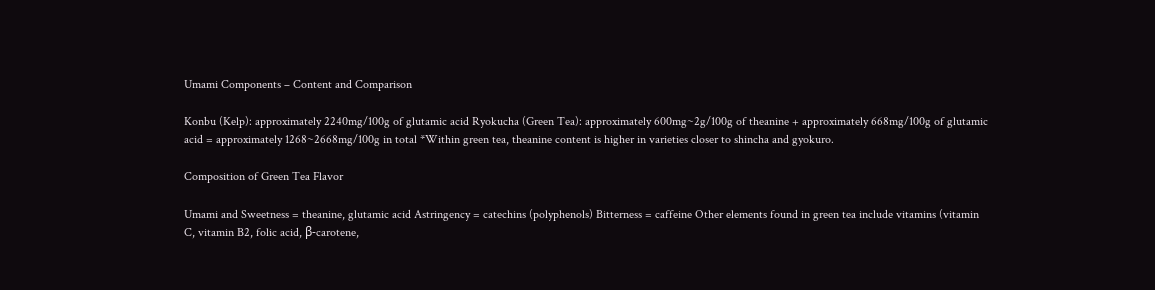Umami Components – Content and Comparison

Konbu (Kelp): approximately 2240mg/100g of glutamic acid Ryokucha (Green Tea): approximately 600mg~2g/100g of theanine + approximately 668mg/100g of glutamic acid = approximately 1268~2668mg/100g in total *Within green tea, theanine content is higher in varieties closer to shincha and gyokuro.

Composition of Green Tea Flavor

Umami and Sweetness = theanine, glutamic acid Astringency = catechins (polyphenols) Bitterness = caffeine Other elements found in green tea include vitamins (vitamin C, vitamin B2, folic acid, β-carotene,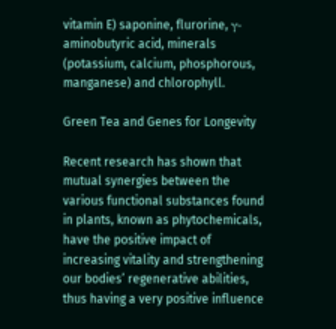vitamin E) saponine, flurorine, γ-aminobutyric acid, minerals (potassium, calcium, phosphorous, manganese) and chlorophyll.

Green Tea and Genes for Longevity

Recent research has shown that mutual synergies between the various functional substances found in plants, known as phytochemicals, have the positive impact of increasing vitality and strengthening our bodies’ regenerative abilities, thus having a very positive influence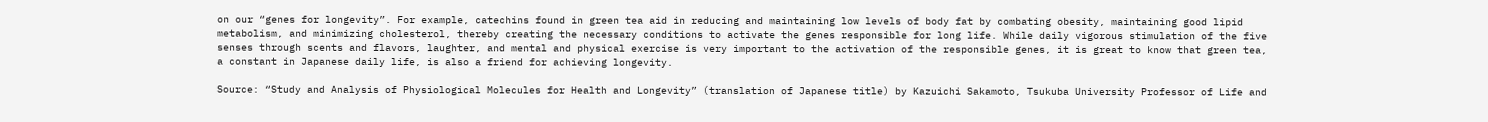on our “genes for longevity”. For example, catechins found in green tea aid in reducing and maintaining low levels of body fat by combating obesity, maintaining good lipid metabolism, and minimizing cholesterol, thereby creating the necessary conditions to activate the genes responsible for long life. While daily vigorous stimulation of the five senses through scents and flavors, laughter, and mental and physical exercise is very important to the activation of the responsible genes, it is great to know that green tea, a constant in Japanese daily life, is also a friend for achieving longevity.

Source: “Study and Analysis of Physiological Molecules for Health and Longevity” (translation of Japanese title) by Kazuichi Sakamoto, Tsukuba University Professor of Life and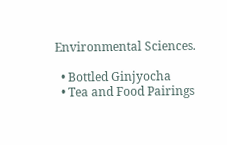Environmental Sciences.

  • Bottled Ginjyocha
  • Tea and Food Pairings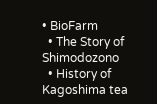• BioFarm
  • The Story of Shimodozono
  • History of Kagoshima tea